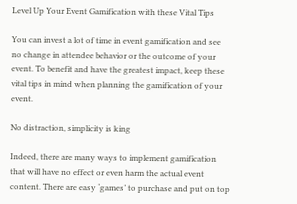Level Up Your Event Gamification with these Vital Tips

You can invest a lot of time in event gamification and see no change in attendee behavior or the outcome of your event. To benefit and have the greatest impact, keep these vital tips in mind when planning the gamification of your event.

No distraction, simplicity is king

Indeed, there are many ways to implement gamification that will have no effect or even harm the actual event content. There are easy ‘games’ to purchase and put on top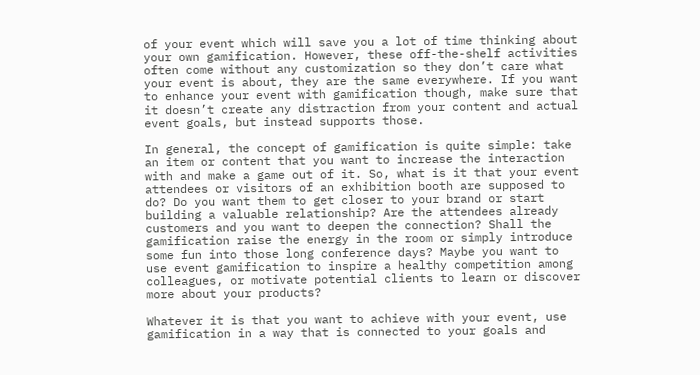of your event which will save you a lot of time thinking about your own gamification. However, these off-the-shelf activities often come without any customization so they don’t care what your event is about, they are the same everywhere. If you want to enhance your event with gamification though, make sure that it doesn’t create any distraction from your content and actual event goals, but instead supports those.

In general, the concept of gamification is quite simple: take an item or content that you want to increase the interaction with and make a game out of it. So, what is it that your event attendees or visitors of an exhibition booth are supposed to do? Do you want them to get closer to your brand or start building a valuable relationship? Are the attendees already customers and you want to deepen the connection? Shall the gamification raise the energy in the room or simply introduce some fun into those long conference days? Maybe you want to use event gamification to inspire a healthy competition among colleagues, or motivate potential clients to learn or discover more about your products?

Whatever it is that you want to achieve with your event, use gamification in a way that is connected to your goals and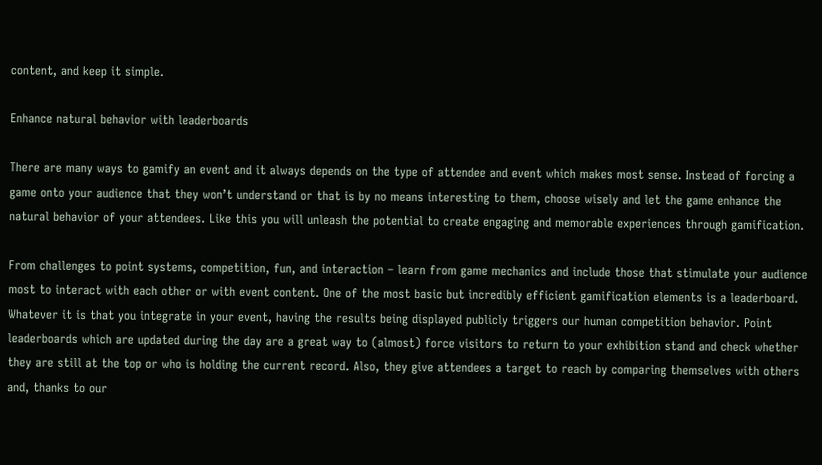content, and keep it simple.

Enhance natural behavior with leaderboards

There are many ways to gamify an event and it always depends on the type of attendee and event which makes most sense. Instead of forcing a game onto your audience that they won’t understand or that is by no means interesting to them, choose wisely and let the game enhance the natural behavior of your attendees. Like this you will unleash the potential to create engaging and memorable experiences through gamification.

From challenges to point systems, competition, fun, and interaction – learn from game mechanics and include those that stimulate your audience most to interact with each other or with event content. One of the most basic but incredibly efficient gamification elements is a leaderboard. Whatever it is that you integrate in your event, having the results being displayed publicly triggers our human competition behavior. Point leaderboards which are updated during the day are a great way to (almost) force visitors to return to your exhibition stand and check whether they are still at the top or who is holding the current record. Also, they give attendees a target to reach by comparing themselves with others and, thanks to our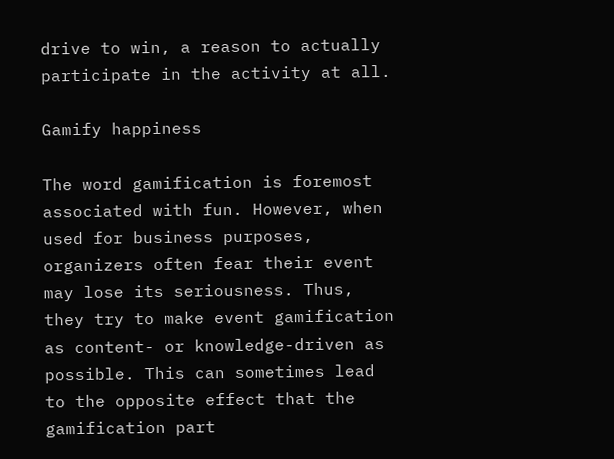drive to win, a reason to actually participate in the activity at all.

Gamify happiness

The word gamification is foremost associated with fun. However, when used for business purposes, organizers often fear their event may lose its seriousness. Thus, they try to make event gamification as content- or knowledge-driven as possible. This can sometimes lead to the opposite effect that the gamification part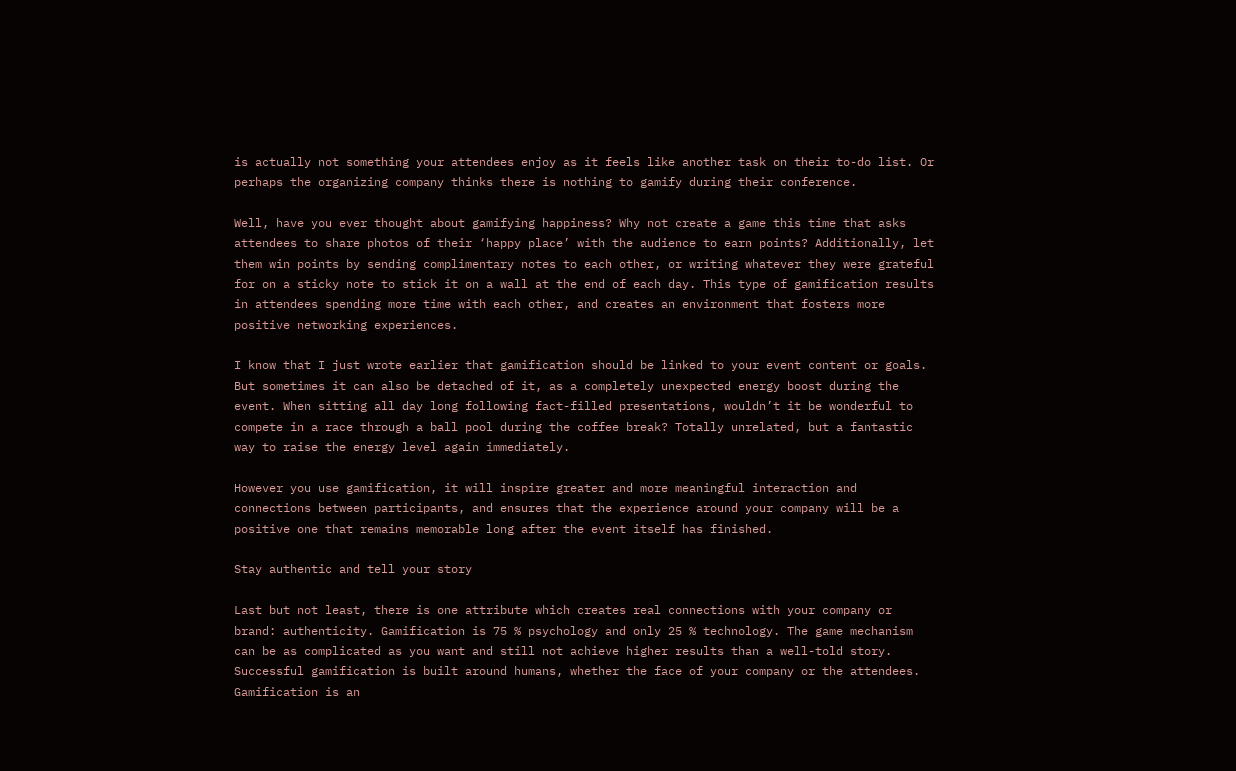is actually not something your attendees enjoy as it feels like another task on their to-do list. Or perhaps the organizing company thinks there is nothing to gamify during their conference.

Well, have you ever thought about gamifying happiness? Why not create a game this time that asks attendees to share photos of their ‘happy place’ with the audience to earn points? Additionally, let them win points by sending complimentary notes to each other, or writing whatever they were grateful for on a sticky note to stick it on a wall at the end of each day. This type of gamification results in attendees spending more time with each other, and creates an environment that fosters more positive networking experiences.

I know that I just wrote earlier that gamification should be linked to your event content or goals. But sometimes it can also be detached of it, as a completely unexpected energy boost during the event. When sitting all day long following fact-filled presentations, wouldn’t it be wonderful to compete in a race through a ball pool during the coffee break? Totally unrelated, but a fantastic way to raise the energy level again immediately.

However you use gamification, it will inspire greater and more meaningful interaction and connections between participants, and ensures that the experience around your company will be a positive one that remains memorable long after the event itself has finished.

Stay authentic and tell your story

Last but not least, there is one attribute which creates real connections with your company or brand: authenticity. Gamification is 75 % psychology and only 25 % technology. The game mechanism can be as complicated as you want and still not achieve higher results than a well-told story. Successful gamification is built around humans, whether the face of your company or the attendees. Gamification is an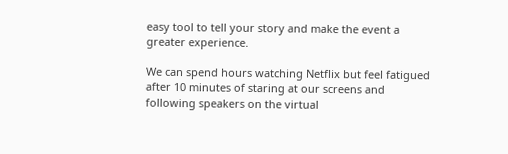easy tool to tell your story and make the event a greater experience.

We can spend hours watching Netflix but feel fatigued after 10 minutes of staring at our screens and following speakers on the virtual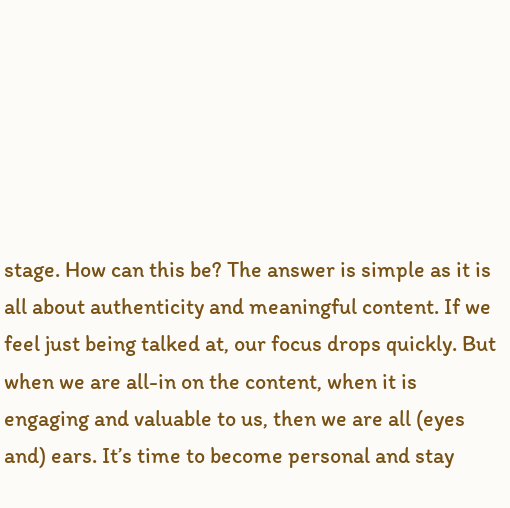stage. How can this be? The answer is simple as it is all about authenticity and meaningful content. If we feel just being talked at, our focus drops quickly. But when we are all-in on the content, when it is engaging and valuable to us, then we are all (eyes and) ears. It’s time to become personal and stay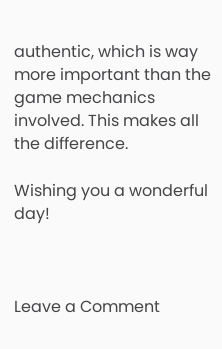authentic, which is way more important than the game mechanics involved. This makes all the difference.

Wishing you a wonderful day!



Leave a Comment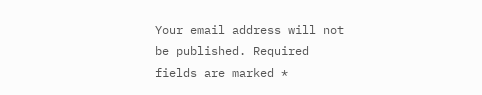Your email address will not be published. Required fields are marked *